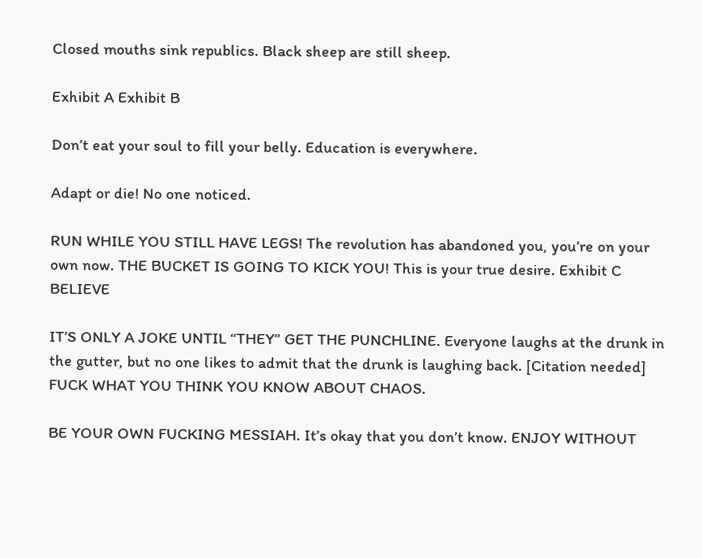Closed mouths sink republics. Black sheep are still sheep.

Exhibit A Exhibit B

Don’t eat your soul to fill your belly. Education is everywhere.

Adapt or die! No one noticed.

RUN WHILE YOU STILL HAVE LEGS! The revolution has abandoned you, you’re on your own now. THE BUCKET IS GOING TO KICK YOU! This is your true desire. Exhibit C BELIEVE

IT’S ONLY A JOKE UNTIL “THEY” GET THE PUNCHLINE. Everyone laughs at the drunk in the gutter, but no one likes to admit that the drunk is laughing back. [Citation needed] FUCK WHAT YOU THINK YOU KNOW ABOUT CHAOS.

BE YOUR OWN FUCKING MESSIAH. It’s okay that you don’t know. ENJOY WITHOUT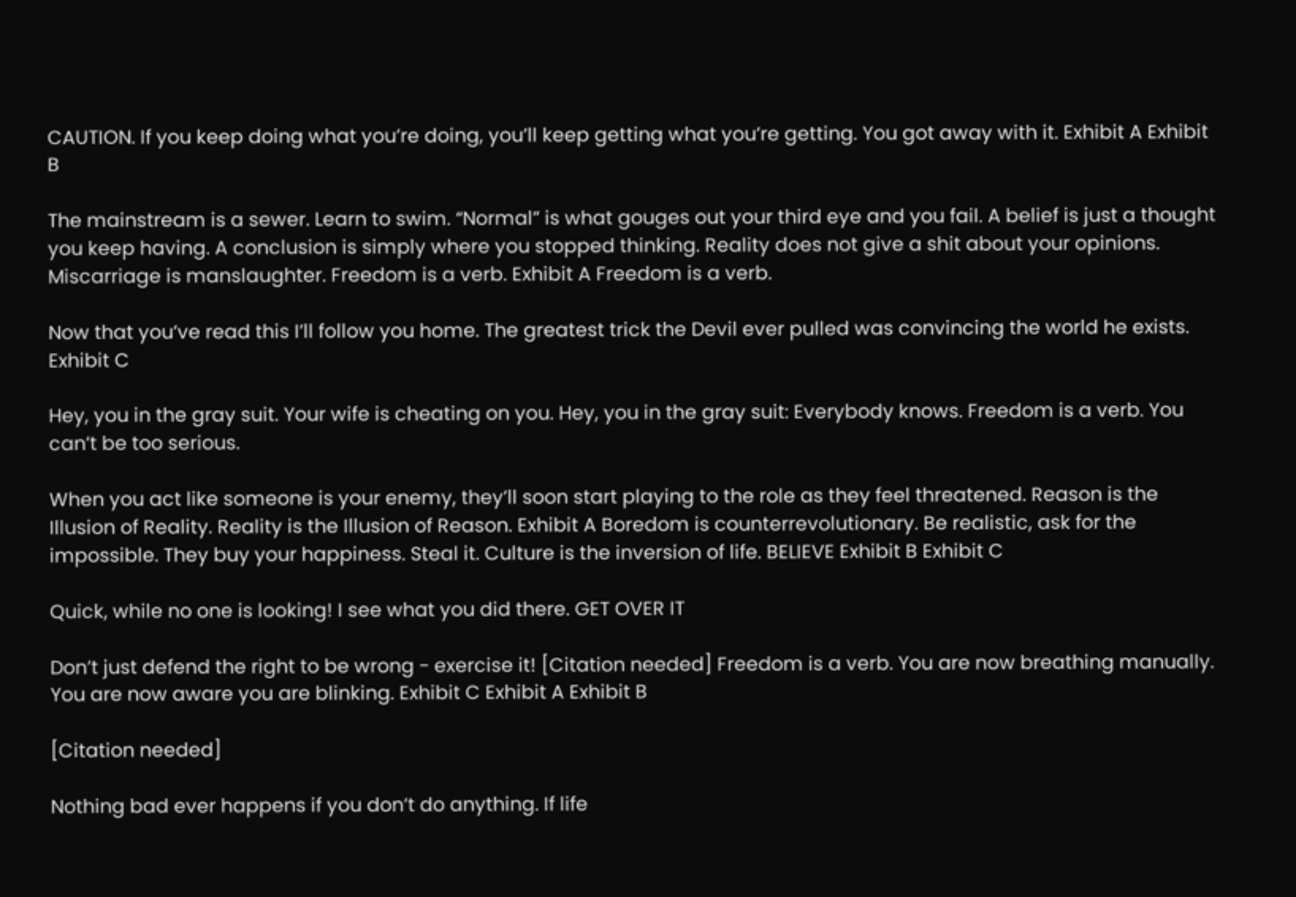CAUTION. If you keep doing what you’re doing, you’ll keep getting what you’re getting. You got away with it. Exhibit A Exhibit B

The mainstream is a sewer. Learn to swim. “Normal” is what gouges out your third eye and you fail. A belief is just a thought you keep having. A conclusion is simply where you stopped thinking. Reality does not give a shit about your opinions. Miscarriage is manslaughter. Freedom is a verb. Exhibit A Freedom is a verb.

Now that you’ve read this I’ll follow you home. The greatest trick the Devil ever pulled was convincing the world he exists. Exhibit C

Hey, you in the gray suit. Your wife is cheating on you. Hey, you in the gray suit: Everybody knows. Freedom is a verb. You can’t be too serious.

When you act like someone is your enemy, they’ll soon start playing to the role as they feel threatened. Reason is the Illusion of Reality. Reality is the Illusion of Reason. Exhibit A Boredom is counterrevolutionary. Be realistic, ask for the impossible. They buy your happiness. Steal it. Culture is the inversion of life. BELIEVE Exhibit B Exhibit C

Quick, while no one is looking! I see what you did there. GET OVER IT

Don’t just defend the right to be wrong - exercise it! [Citation needed] Freedom is a verb. You are now breathing manually. You are now aware you are blinking. Exhibit C Exhibit A Exhibit B

[Citation needed]

Nothing bad ever happens if you don’t do anything. If life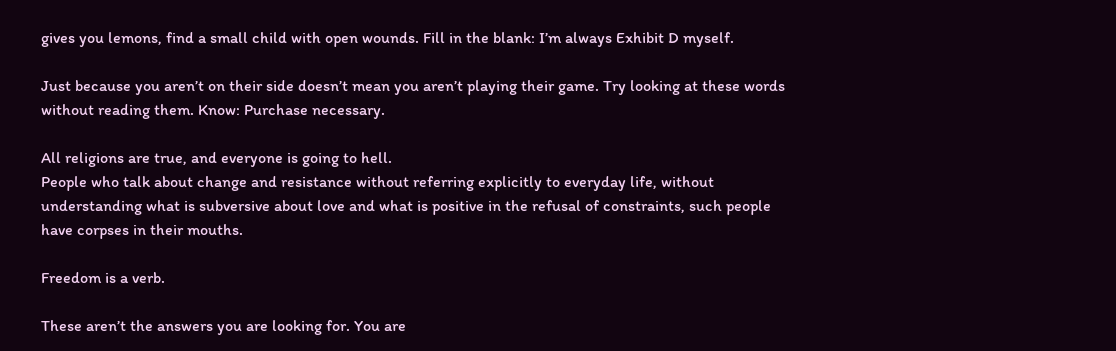gives you lemons, find a small child with open wounds. Fill in the blank: I’m always Exhibit D myself.

Just because you aren’t on their side doesn’t mean you aren’t playing their game. Try looking at these words without reading them. Know: Purchase necessary.

All religions are true, and everyone is going to hell.
People who talk about change and resistance without referring explicitly to everyday life, without understanding what is subversive about love and what is positive in the refusal of constraints, such people have corpses in their mouths.

Freedom is a verb.

These aren’t the answers you are looking for. You are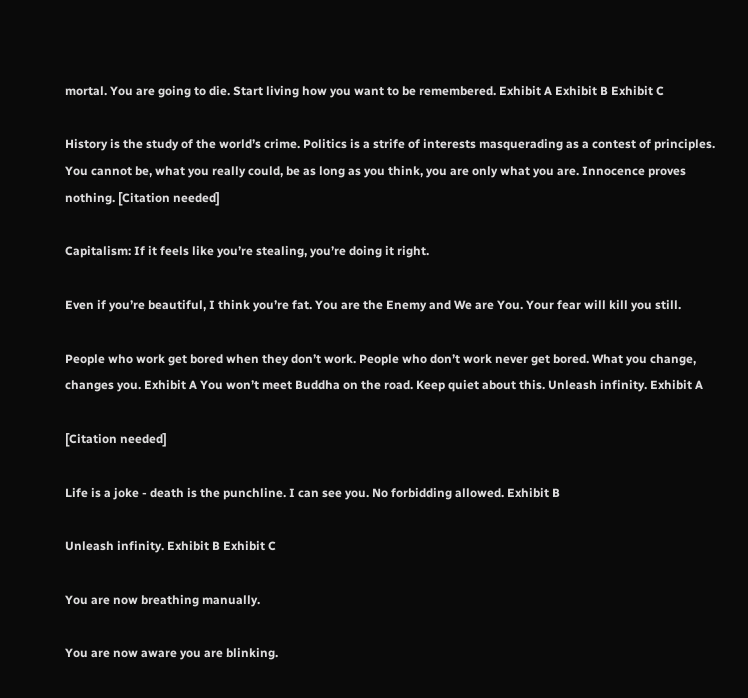mortal. You are going to die. Start living how you want to be remembered. Exhibit A Exhibit B Exhibit C

History is the study of the world’s crime. Politics is a strife of interests masquerading as a contest of principles. You cannot be, what you really could, be as long as you think, you are only what you are. Innocence proves nothing. [Citation needed]

Capitalism: If it feels like you’re stealing, you’re doing it right.

Even if you’re beautiful, I think you’re fat. You are the Enemy and We are You. Your fear will kill you still.

People who work get bored when they don’t work. People who don’t work never get bored. What you change, changes you. Exhibit A You won’t meet Buddha on the road. Keep quiet about this. Unleash infinity. Exhibit A

[Citation needed]

Life is a joke - death is the punchline. I can see you. No forbidding allowed. Exhibit B

Unleash infinity. Exhibit B Exhibit C

You are now breathing manually.

You are now aware you are blinking.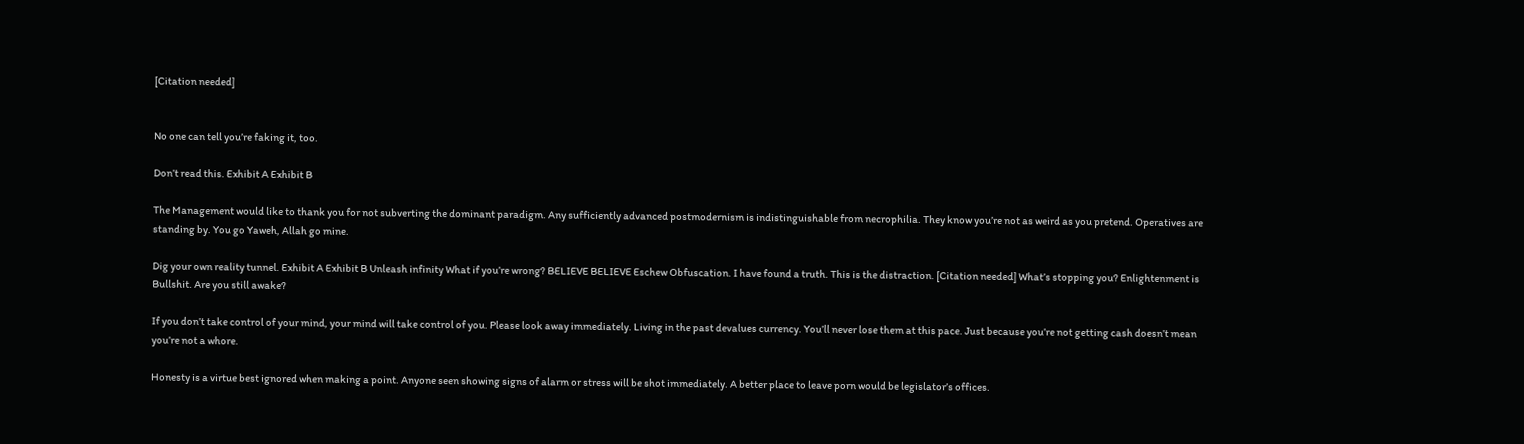[Citation needed]


No one can tell you’re faking it, too.

Don’t read this. Exhibit A Exhibit B

The Management would like to thank you for not subverting the dominant paradigm. Any sufficiently advanced postmodernism is indistinguishable from necrophilia. They know you’re not as weird as you pretend. Operatives are standing by. You go Yaweh, Allah go mine.

Dig your own reality tunnel. Exhibit A Exhibit B Unleash infinity What if you’re wrong? BELIEVE BELIEVE Eschew Obfuscation. I have found a truth. This is the distraction. [Citation needed] What’s stopping you? Enlightenment is Bullshit. Are you still awake?

If you don’t take control of your mind, your mind will take control of you. Please look away immediately. Living in the past devalues currency. You’ll never lose them at this pace. Just because you’re not getting cash doesn’t mean you’re not a whore.

Honesty is a virtue best ignored when making a point. Anyone seen showing signs of alarm or stress will be shot immediately. A better place to leave porn would be legislator’s offices.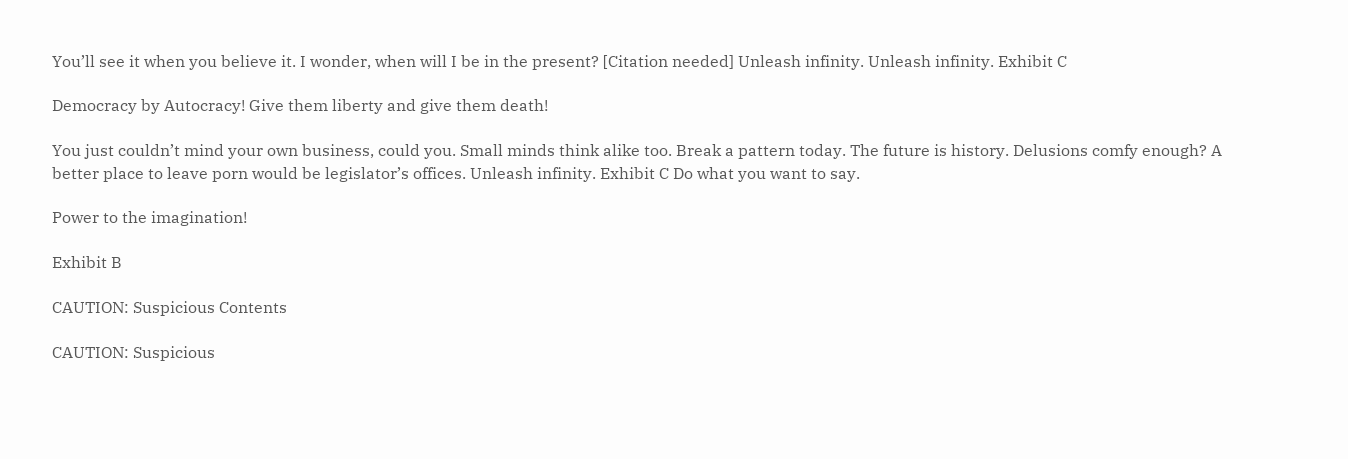You’ll see it when you believe it. I wonder, when will I be in the present? [Citation needed] Unleash infinity. Unleash infinity. Exhibit C

Democracy by Autocracy! Give them liberty and give them death!

You just couldn’t mind your own business, could you. Small minds think alike too. Break a pattern today. The future is history. Delusions comfy enough? A better place to leave porn would be legislator’s offices. Unleash infinity. Exhibit C Do what you want to say.

Power to the imagination!

Exhibit B

CAUTION: Suspicious Contents

CAUTION: Suspicious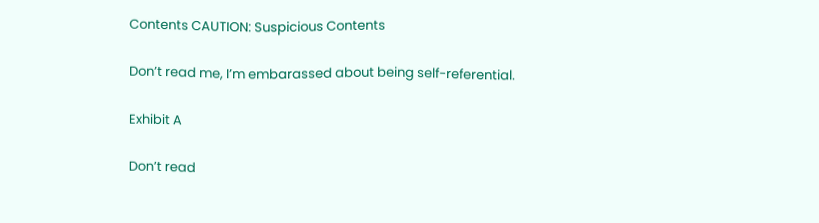Contents CAUTION: Suspicious Contents

Don’t read me, I’m embarassed about being self-referential.

Exhibit A

Don’t read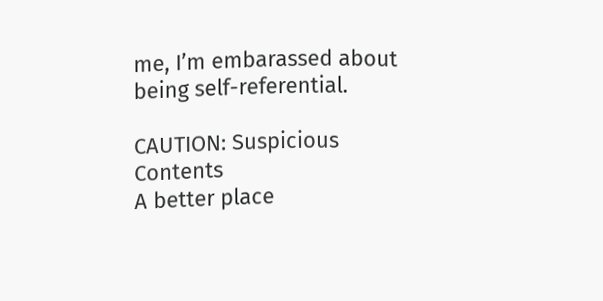me, I’m embarassed about being self-referential.

CAUTION: Suspicious Contents
A better place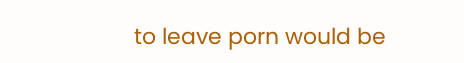to leave porn would be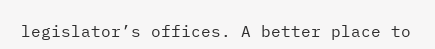legislator’s offices. A better place to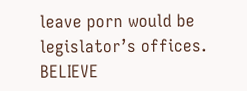leave porn would be legislator’s offices. BELIEVE